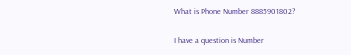What is Phone Number 8885901802?

I have a question is Number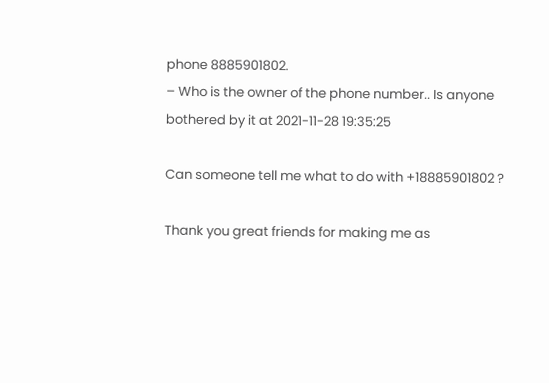phone 8885901802.
– Who is the owner of the phone number.. Is anyone bothered by it at 2021-11-28 19:35:25

Can someone tell me what to do with +18885901802 ?

Thank you great friends for making me as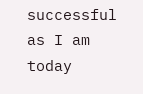successful as I am today